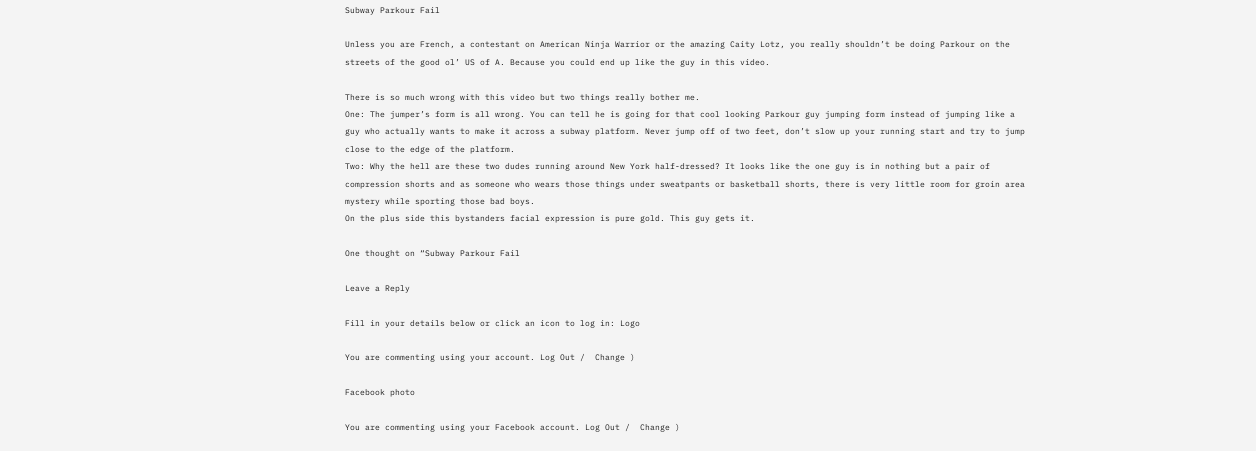Subway Parkour Fail

Unless you are French, a contestant on American Ninja Warrior or the amazing Caity Lotz, you really shouldn’t be doing Parkour on the streets of the good ol’ US of A. Because you could end up like the guy in this video.

There is so much wrong with this video but two things really bother me.
One: The jumper’s form is all wrong. You can tell he is going for that cool looking Parkour guy jumping form instead of jumping like a guy who actually wants to make it across a subway platform. Never jump off of two feet, don’t slow up your running start and try to jump close to the edge of the platform.
Two: Why the hell are these two dudes running around New York half-dressed? It looks like the one guy is in nothing but a pair of compression shorts and as someone who wears those things under sweatpants or basketball shorts, there is very little room for groin area mystery while sporting those bad boys.
On the plus side this bystanders facial expression is pure gold. This guy gets it.

One thought on “Subway Parkour Fail

Leave a Reply

Fill in your details below or click an icon to log in: Logo

You are commenting using your account. Log Out /  Change )

Facebook photo

You are commenting using your Facebook account. Log Out /  Change )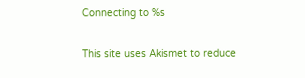Connecting to %s

This site uses Akismet to reduce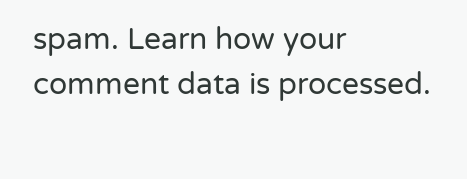spam. Learn how your comment data is processed.